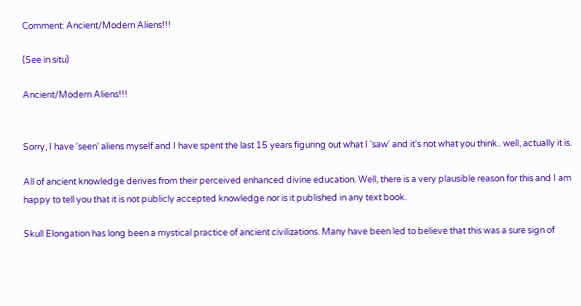Comment: Ancient/Modern Aliens!!!

(See in situ)

Ancient/Modern Aliens!!!


Sorry, I have 'seen' aliens myself and I have spent the last 15 years figuring out what I 'saw' and it's not what you think.. well, actually it is.

All of ancient knowledge derives from their perceived enhanced divine education. Well, there is a very plausible reason for this and I am happy to tell you that it is not publicly accepted knowledge nor is it published in any text book.

Skull Elongation has long been a mystical practice of ancient civilizations. Many have been led to believe that this was a sure sign of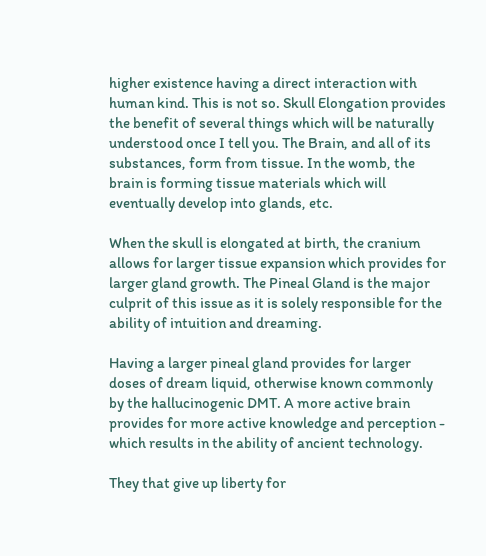higher existence having a direct interaction with human kind. This is not so. Skull Elongation provides the benefit of several things which will be naturally understood once I tell you. The Brain, and all of its substances, form from tissue. In the womb, the brain is forming tissue materials which will eventually develop into glands, etc.

When the skull is elongated at birth, the cranium allows for larger tissue expansion which provides for larger gland growth. The Pineal Gland is the major culprit of this issue as it is solely responsible for the ability of intuition and dreaming.

Having a larger pineal gland provides for larger doses of dream liquid, otherwise known commonly by the hallucinogenic DMT. A more active brain provides for more active knowledge and perception - which results in the ability of ancient technology.

They that give up liberty for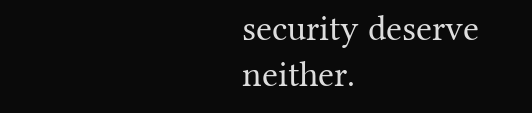security deserve neither.